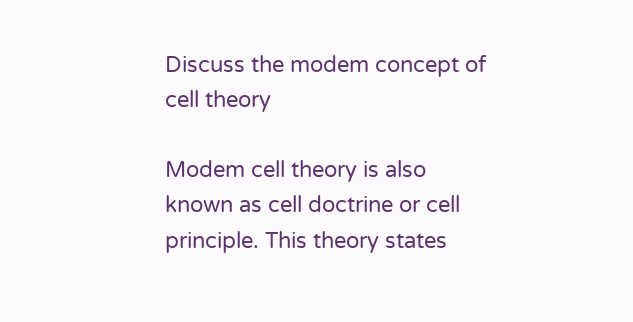Discuss the modem concept of cell theory

Modem cell theory is also known as cell doctrine or cell principle. This theory states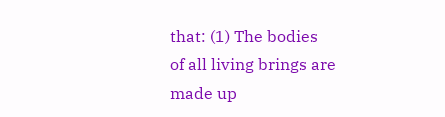that: (1) The bodies
of all living brings are made up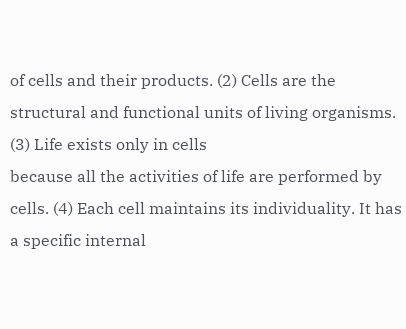of cells and their products. (2) Cells are the structural and functional units of living organisms. (3) Life exists only in cells
because all the activities of life are performed by cells. (4) Each cell maintains its individuality. It has a specific internal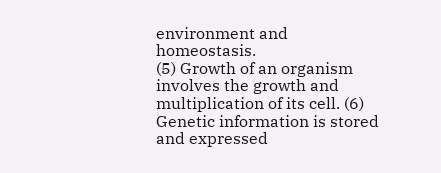environment and homeostasis.
(5) Growth of an organism involves the growth and multiplication of its cell. (6) Genetic information is stored and expressed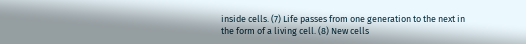inside cells. (7) Life passes from one generation to the next in the form of a living cell. (8) New cells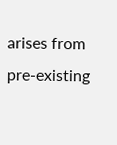arises from pre-existing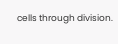cells through division.